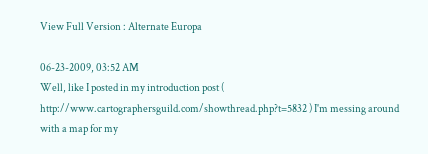View Full Version : Alternate Europa

06-23-2009, 03:52 AM
Well, like I posted in my introduction post ( http://www.cartographersguild.com/showthread.php?t=5832 ) I'm messing around with a map for my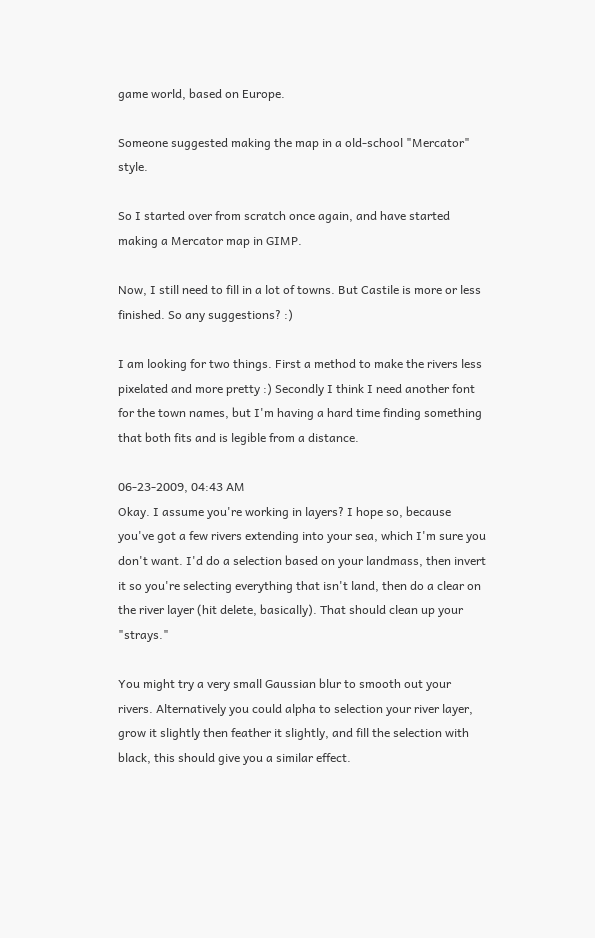game world, based on Europe.

Someone suggested making the map in a old-school "Mercator" style.

So I started over from scratch once again, and have started making a Mercator map in GIMP.

Now, I still need to fill in a lot of towns. But Castile is more or less finished. So any suggestions? :)

I am looking for two things. First a method to make the rivers less pixelated and more pretty :) Secondly I think I need another font for the town names, but I'm having a hard time finding something that both fits and is legible from a distance.

06-23-2009, 04:43 AM
Okay. I assume you're working in layers? I hope so, because you've got a few rivers extending into your sea, which I'm sure you don't want. I'd do a selection based on your landmass, then invert it so you're selecting everything that isn't land, then do a clear on the river layer (hit delete, basically). That should clean up your "strays."

You might try a very small Gaussian blur to smooth out your rivers. Alternatively you could alpha to selection your river layer, grow it slightly then feather it slightly, and fill the selection with black, this should give you a similar effect.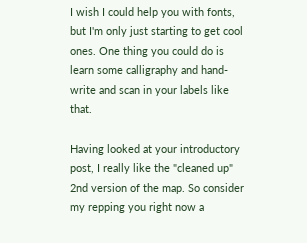I wish I could help you with fonts, but I'm only just starting to get cool ones. One thing you could do is learn some calligraphy and hand-write and scan in your labels like that.

Having looked at your introductory post, I really like the "cleaned up" 2nd version of the map. So consider my repping you right now a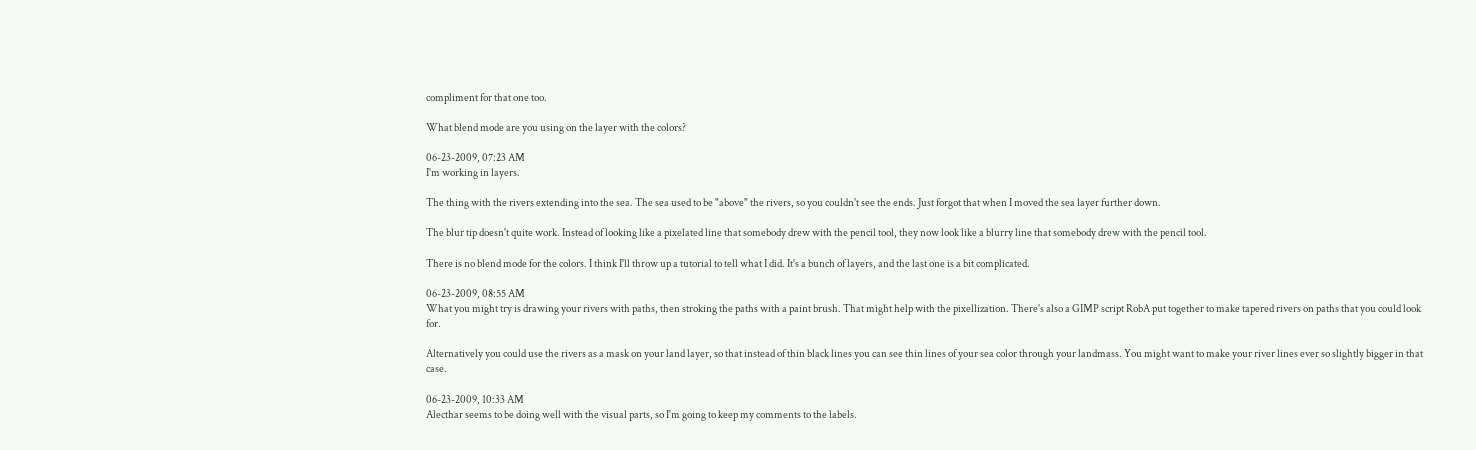compliment for that one too.

What blend mode are you using on the layer with the colors?

06-23-2009, 07:23 AM
I'm working in layers.

The thing with the rivers extending into the sea. The sea used to be "above" the rivers, so you couldn't see the ends. Just forgot that when I moved the sea layer further down.

The blur tip doesn't quite work. Instead of looking like a pixelated line that somebody drew with the pencil tool, they now look like a blurry line that somebody drew with the pencil tool.

There is no blend mode for the colors. I think I'll throw up a tutorial to tell what I did. It's a bunch of layers, and the last one is a bit complicated.

06-23-2009, 08:55 AM
What you might try is drawing your rivers with paths, then stroking the paths with a paint brush. That might help with the pixellization. There's also a GIMP script RobA put together to make tapered rivers on paths that you could look for.

Alternatively you could use the rivers as a mask on your land layer, so that instead of thin black lines you can see thin lines of your sea color through your landmass. You might want to make your river lines ever so slightly bigger in that case.

06-23-2009, 10:33 AM
Alecthar seems to be doing well with the visual parts, so I'm going to keep my comments to the labels.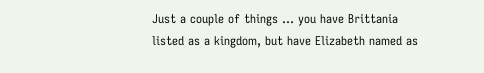Just a couple of things ... you have Brittania listed as a kingdom, but have Elizabeth named as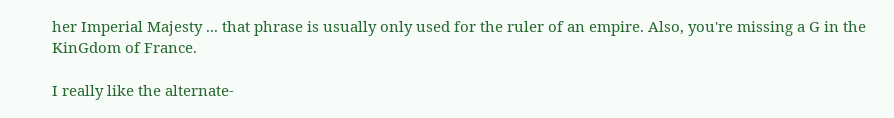her Imperial Majesty ... that phrase is usually only used for the ruler of an empire. Also, you're missing a G in the KinGdom of France.

I really like the alternate-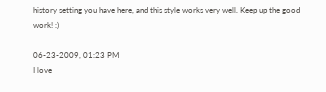history setting you have here, and this style works very well. Keep up the good work! :)

06-23-2009, 01:23 PM
I love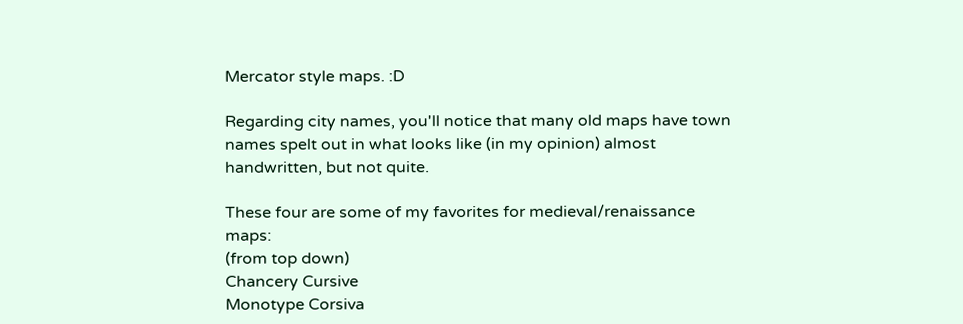Mercator style maps. :D

Regarding city names, you'll notice that many old maps have town names spelt out in what looks like (in my opinion) almost handwritten, but not quite.

These four are some of my favorites for medieval/renaissance maps:
(from top down)
Chancery Cursive
Monotype Corsiva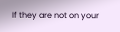If they are not on your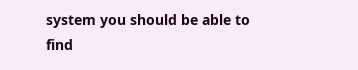system you should be able to find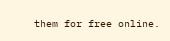them for free online.